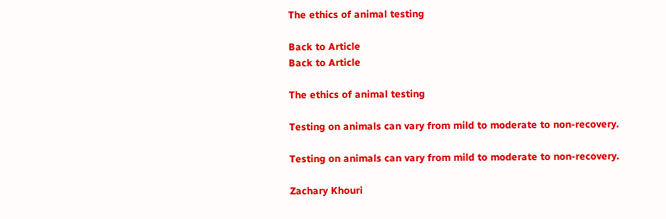The ethics of animal testing

Back to Article
Back to Article

The ethics of animal testing

Testing on animals can vary from mild to moderate to non-recovery.

Testing on animals can vary from mild to moderate to non-recovery.

Zachary Khouri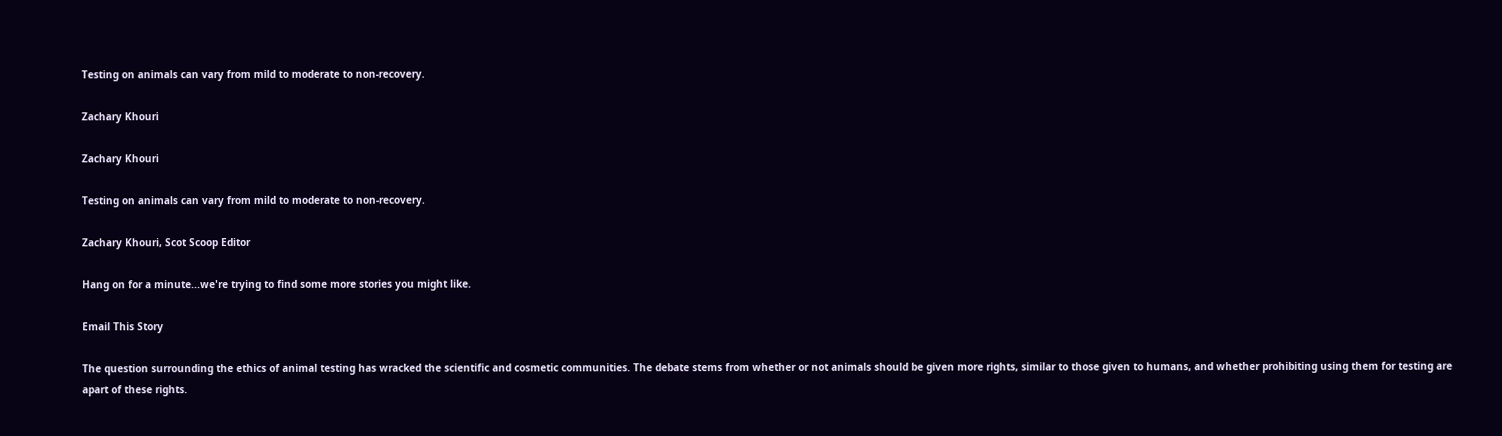Testing on animals can vary from mild to moderate to non-recovery.

Zachary Khouri

Zachary Khouri

Testing on animals can vary from mild to moderate to non-recovery.

Zachary Khouri, Scot Scoop Editor

Hang on for a minute...we're trying to find some more stories you might like.

Email This Story

The question surrounding the ethics of animal testing has wracked the scientific and cosmetic communities. The debate stems from whether or not animals should be given more rights, similar to those given to humans, and whether prohibiting using them for testing are apart of these rights.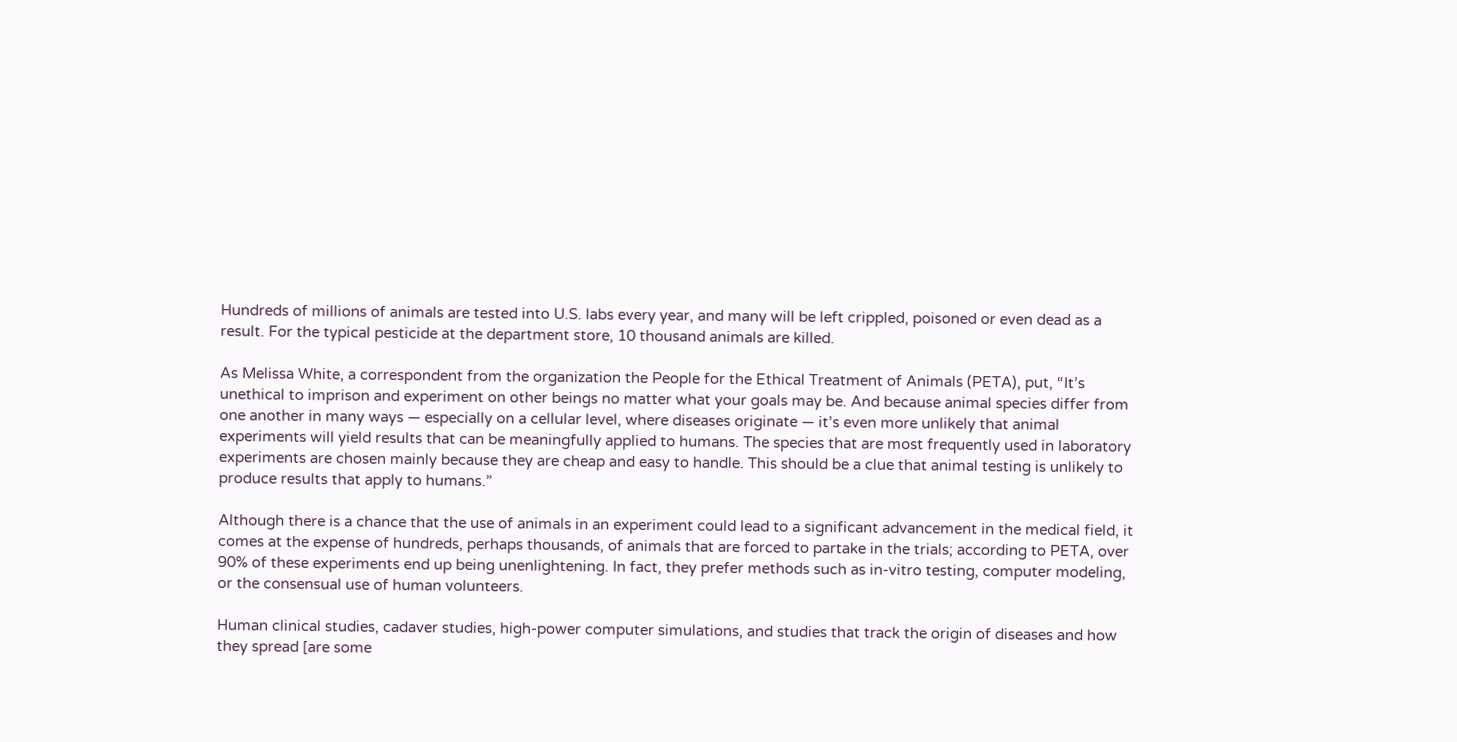Hundreds of millions of animals are tested into U.S. labs every year, and many will be left crippled, poisoned or even dead as a result. For the typical pesticide at the department store, 10 thousand animals are killed.

As Melissa White, a correspondent from the organization the People for the Ethical Treatment of Animals (PETA), put, “It’s unethical to imprison and experiment on other beings no matter what your goals may be. And because animal species differ from one another in many ways — especially on a cellular level, where diseases originate — it’s even more unlikely that animal experiments will yield results that can be meaningfully applied to humans. The species that are most frequently used in laboratory experiments are chosen mainly because they are cheap and easy to handle. This should be a clue that animal testing is unlikely to produce results that apply to humans.”

Although there is a chance that the use of animals in an experiment could lead to a significant advancement in the medical field, it comes at the expense of hundreds, perhaps thousands, of animals that are forced to partake in the trials; according to PETA, over 90% of these experiments end up being unenlightening. In fact, they prefer methods such as in-vitro testing, computer modeling, or the consensual use of human volunteers.

Human clinical studies, cadaver studies, high-power computer simulations, and studies that track the origin of diseases and how they spread [are some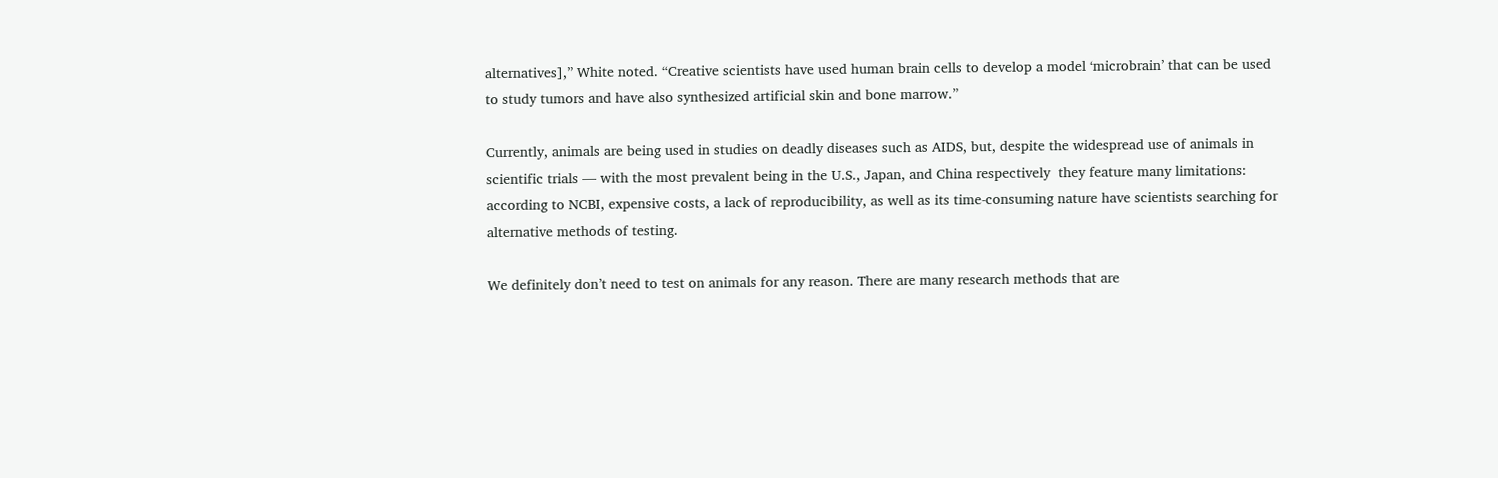alternatives],” White noted. “Creative scientists have used human brain cells to develop a model ‘microbrain’ that can be used to study tumors and have also synthesized artificial skin and bone marrow.”

Currently, animals are being used in studies on deadly diseases such as AIDS, but, despite the widespread use of animals in scientific trials — with the most prevalent being in the U.S., Japan, and China respectively  they feature many limitations: according to NCBI, expensive costs, a lack of reproducibility, as well as its time-consuming nature have scientists searching for alternative methods of testing.

We definitely don’t need to test on animals for any reason. There are many research methods that are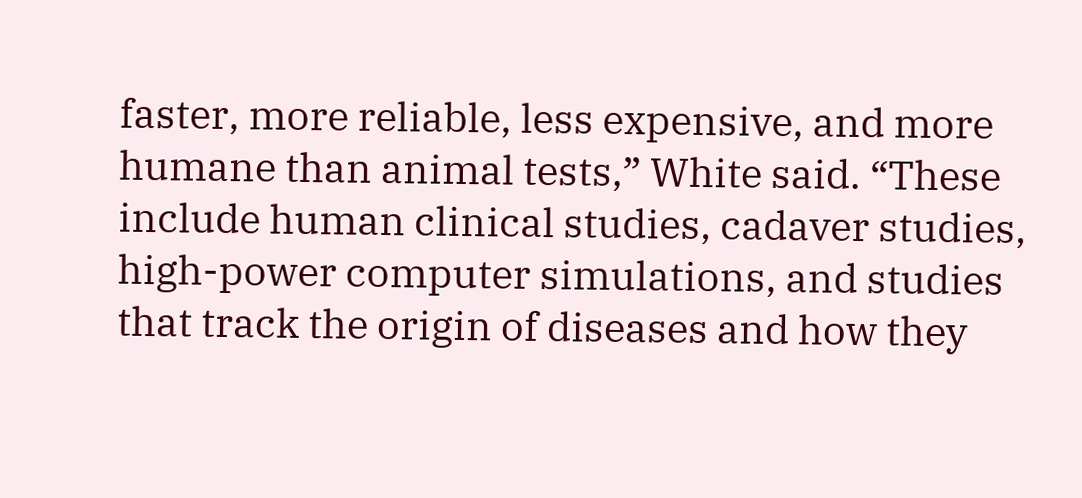faster, more reliable, less expensive, and more humane than animal tests,” White said. “These include human clinical studies, cadaver studies, high-power computer simulations, and studies that track the origin of diseases and how they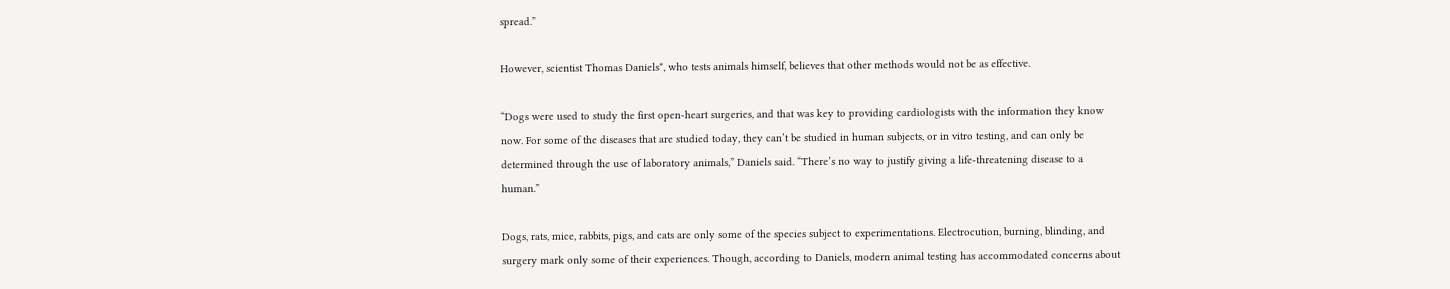spread.”

However, scientist Thomas Daniels*, who tests animals himself, believes that other methods would not be as effective.

“Dogs were used to study the first open-heart surgeries, and that was key to providing cardiologists with the information they know now. For some of the diseases that are studied today, they can’t be studied in human subjects, or in vitro testing, and can only be determined through the use of laboratory animals,” Daniels said. “There’s no way to justify giving a life-threatening disease to a human.”

Dogs, rats, mice, rabbits, pigs, and cats are only some of the species subject to experimentations. Electrocution, burning, blinding, and surgery mark only some of their experiences. Though, according to Daniels, modern animal testing has accommodated concerns about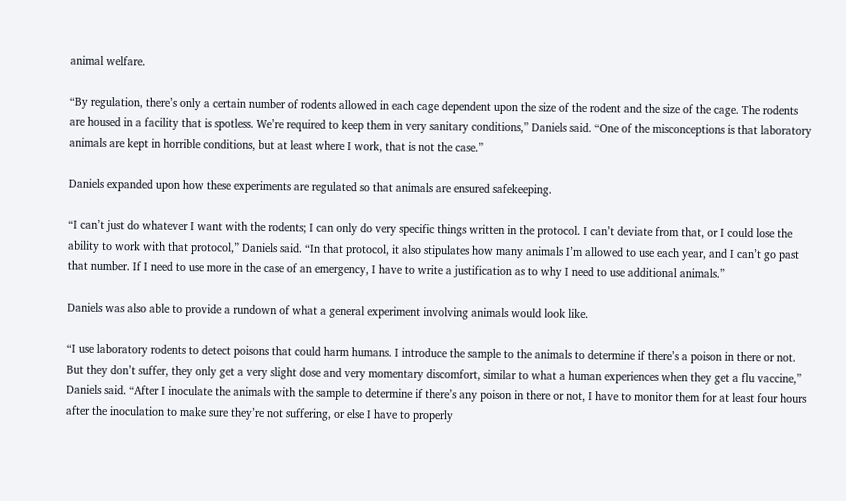animal welfare.

“By regulation, there’s only a certain number of rodents allowed in each cage dependent upon the size of the rodent and the size of the cage. The rodents are housed in a facility that is spotless. We’re required to keep them in very sanitary conditions,” Daniels said. “One of the misconceptions is that laboratory animals are kept in horrible conditions, but at least where I work, that is not the case.”

Daniels expanded upon how these experiments are regulated so that animals are ensured safekeeping.

“I can’t just do whatever I want with the rodents; I can only do very specific things written in the protocol. I can’t deviate from that, or I could lose the ability to work with that protocol,” Daniels said. “In that protocol, it also stipulates how many animals I’m allowed to use each year, and I can’t go past that number. If I need to use more in the case of an emergency, I have to write a justification as to why I need to use additional animals.”

Daniels was also able to provide a rundown of what a general experiment involving animals would look like.

“I use laboratory rodents to detect poisons that could harm humans. I introduce the sample to the animals to determine if there’s a poison in there or not. But they don’t suffer, they only get a very slight dose and very momentary discomfort, similar to what a human experiences when they get a flu vaccine,” Daniels said. “After I inoculate the animals with the sample to determine if there’s any poison in there or not, I have to monitor them for at least four hours after the inoculation to make sure they’re not suffering, or else I have to properly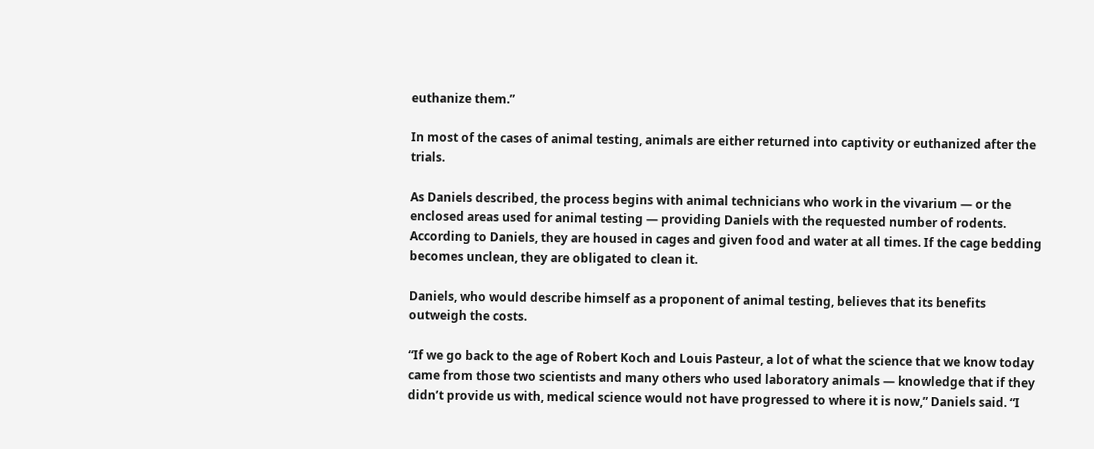euthanize them.”

In most of the cases of animal testing, animals are either returned into captivity or euthanized after the trials.

As Daniels described, the process begins with animal technicians who work in the vivarium — or the enclosed areas used for animal testing — providing Daniels with the requested number of rodents. According to Daniels, they are housed in cages and given food and water at all times. If the cage bedding becomes unclean, they are obligated to clean it.

Daniels, who would describe himself as a proponent of animal testing, believes that its benefits outweigh the costs.

“If we go back to the age of Robert Koch and Louis Pasteur, a lot of what the science that we know today came from those two scientists and many others who used laboratory animals — knowledge that if they didn’t provide us with, medical science would not have progressed to where it is now,” Daniels said. “I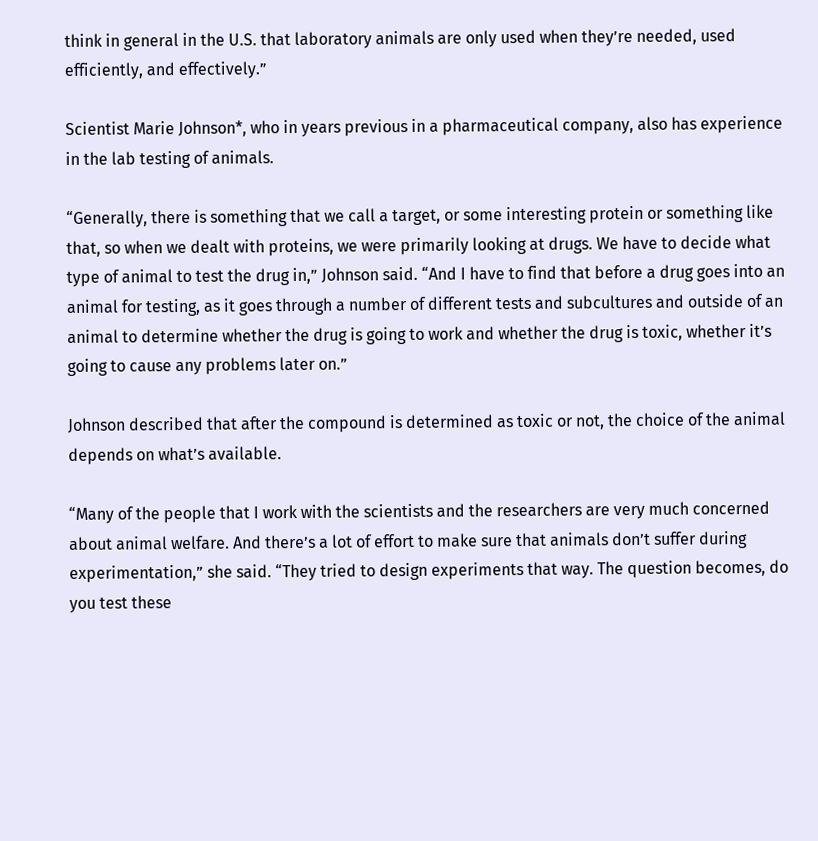think in general in the U.S. that laboratory animals are only used when they’re needed, used efficiently, and effectively.”

Scientist Marie Johnson*, who in years previous in a pharmaceutical company, also has experience in the lab testing of animals.

“Generally, there is something that we call a target, or some interesting protein or something like that, so when we dealt with proteins, we were primarily looking at drugs. We have to decide what type of animal to test the drug in,” Johnson said. “And I have to find that before a drug goes into an animal for testing, as it goes through a number of different tests and subcultures and outside of an animal to determine whether the drug is going to work and whether the drug is toxic, whether it’s going to cause any problems later on.”

Johnson described that after the compound is determined as toxic or not, the choice of the animal depends on what’s available.

“Many of the people that I work with the scientists and the researchers are very much concerned about animal welfare. And there’s a lot of effort to make sure that animals don’t suffer during experimentation,” she said. “They tried to design experiments that way. The question becomes, do you test these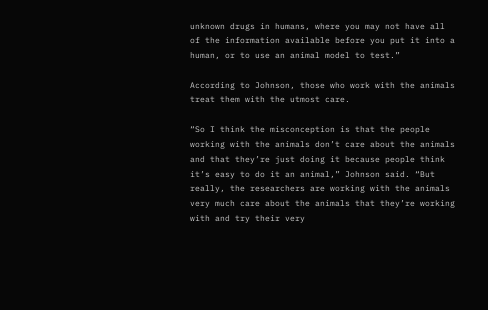unknown drugs in humans, where you may not have all of the information available before you put it into a human, or to use an animal model to test.”

According to Johnson, those who work with the animals treat them with the utmost care.

“So I think the misconception is that the people working with the animals don’t care about the animals and that they’re just doing it because people think it’s easy to do it an animal,” Johnson said. “But really, the researchers are working with the animals very much care about the animals that they’re working with and try their very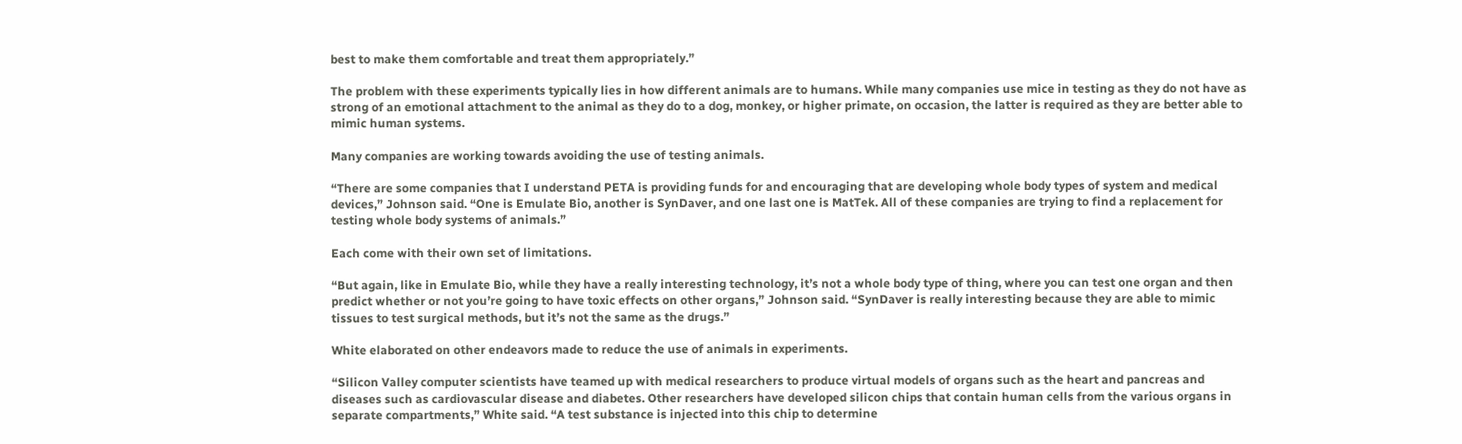best to make them comfortable and treat them appropriately.”

The problem with these experiments typically lies in how different animals are to humans. While many companies use mice in testing as they do not have as strong of an emotional attachment to the animal as they do to a dog, monkey, or higher primate, on occasion, the latter is required as they are better able to mimic human systems.

Many companies are working towards avoiding the use of testing animals.

“There are some companies that I understand PETA is providing funds for and encouraging that are developing whole body types of system and medical devices,” Johnson said. “One is Emulate Bio, another is SynDaver, and one last one is MatTek. All of these companies are trying to find a replacement for testing whole body systems of animals.”

Each come with their own set of limitations.

“But again, like in Emulate Bio, while they have a really interesting technology, it’s not a whole body type of thing, where you can test one organ and then predict whether or not you’re going to have toxic effects on other organs,” Johnson said. “SynDaver is really interesting because they are able to mimic tissues to test surgical methods, but it’s not the same as the drugs.”

White elaborated on other endeavors made to reduce the use of animals in experiments.

“Silicon Valley computer scientists have teamed up with medical researchers to produce virtual models of organs such as the heart and pancreas and diseases such as cardiovascular disease and diabetes. Other researchers have developed silicon chips that contain human cells from the various organs in separate compartments,” White said. “A test substance is injected into this chip to determine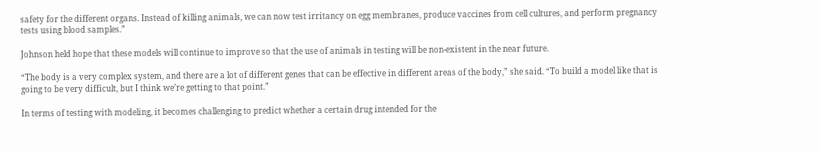safety for the different organs. Instead of killing animals, we can now test irritancy on egg membranes, produce vaccines from cell cultures, and perform pregnancy tests using blood samples.”

Johnson held hope that these models will continue to improve so that the use of animals in testing will be non-existent in the near future.

“The body is a very complex system, and there are a lot of different genes that can be effective in different areas of the body,” she said. “To build a model like that is going to be very difficult, but I think we’re getting to that point.”

In terms of testing with modeling, it becomes challenging to predict whether a certain drug intended for the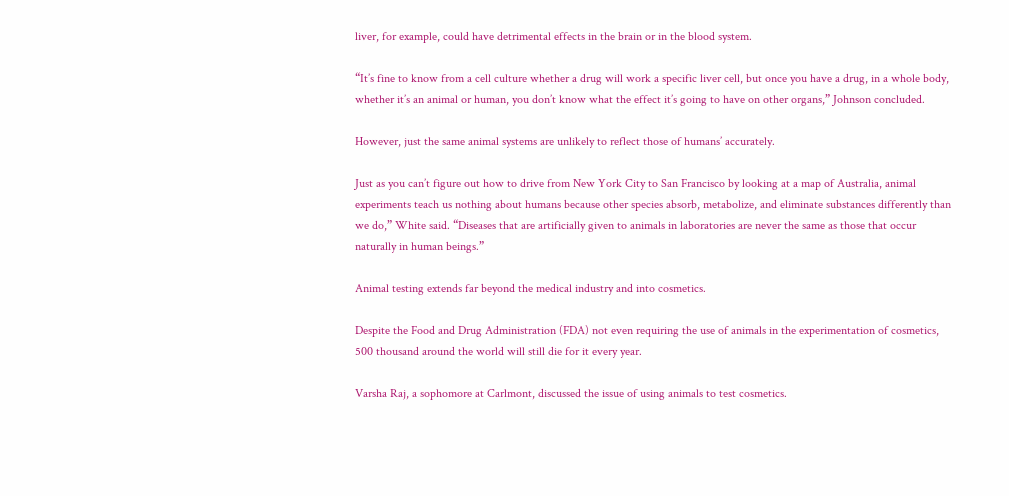liver, for example, could have detrimental effects in the brain or in the blood system.

“It’s fine to know from a cell culture whether a drug will work a specific liver cell, but once you have a drug, in a whole body, whether it’s an animal or human, you don’t know what the effect it’s going to have on other organs,” Johnson concluded.

However, just the same animal systems are unlikely to reflect those of humans’ accurately.

Just as you can’t figure out how to drive from New York City to San Francisco by looking at a map of Australia, animal experiments teach us nothing about humans because other species absorb, metabolize, and eliminate substances differently than we do,” White said. “Diseases that are artificially given to animals in laboratories are never the same as those that occur naturally in human beings.”

Animal testing extends far beyond the medical industry and into cosmetics.

Despite the Food and Drug Administration (FDA) not even requiring the use of animals in the experimentation of cosmetics, 500 thousand around the world will still die for it every year.

Varsha Raj, a sophomore at Carlmont, discussed the issue of using animals to test cosmetics.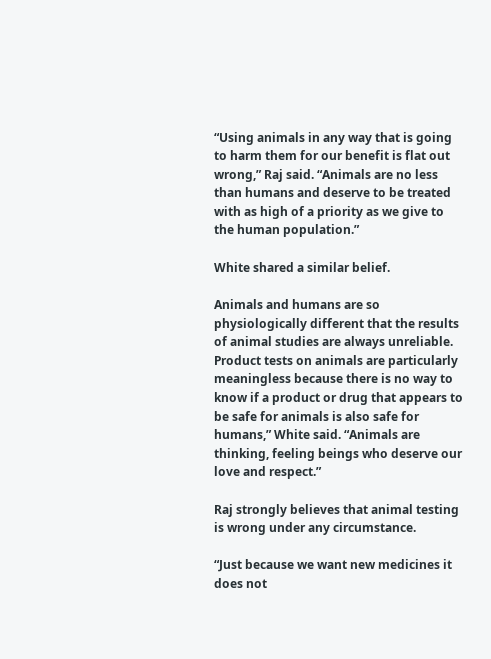“Using animals in any way that is going to harm them for our benefit is flat out wrong,” Raj said. “Animals are no less than humans and deserve to be treated with as high of a priority as we give to the human population.”

White shared a similar belief.

Animals and humans are so physiologically different that the results of animal studies are always unreliable. Product tests on animals are particularly meaningless because there is no way to know if a product or drug that appears to be safe for animals is also safe for humans,” White said. “Animals are thinking, feeling beings who deserve our love and respect.”

Raj strongly believes that animal testing is wrong under any circumstance.

“Just because we want new medicines it does not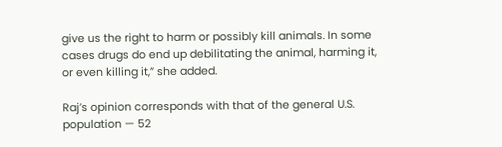give us the right to harm or possibly kill animals. In some cases drugs do end up debilitating the animal, harming it, or even killing it,” she added.

Raj’s opinion corresponds with that of the general U.S. population — 52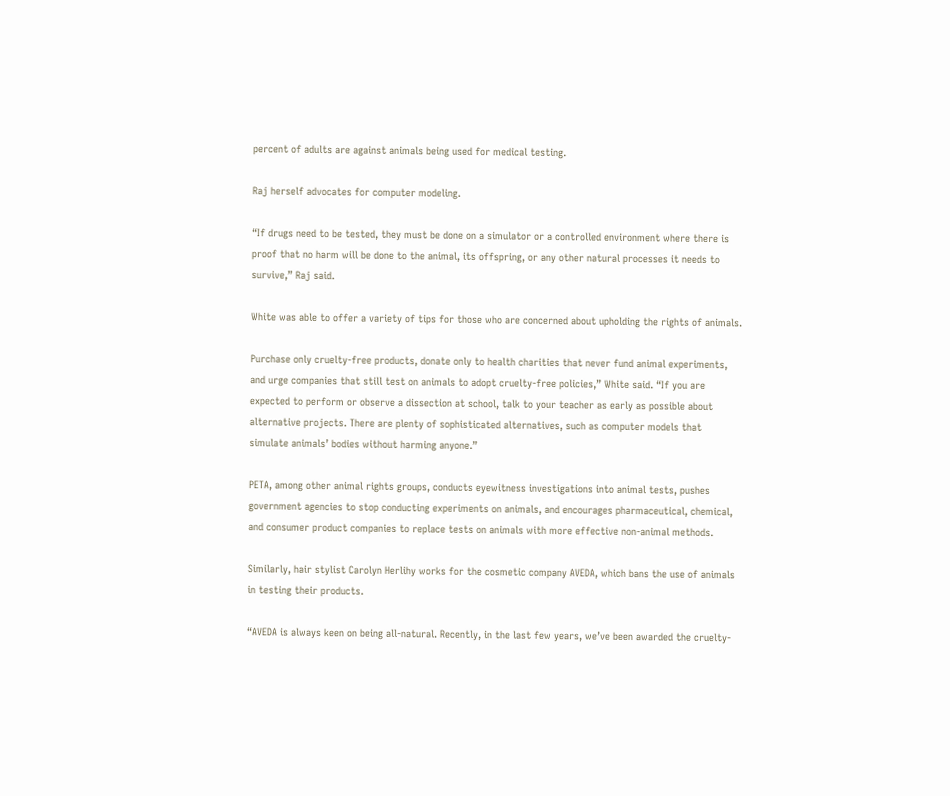percent of adults are against animals being used for medical testing.

Raj herself advocates for computer modeling.

“If drugs need to be tested, they must be done on a simulator or a controlled environment where there is proof that no harm will be done to the animal, its offspring, or any other natural processes it needs to survive,” Raj said.

White was able to offer a variety of tips for those who are concerned about upholding the rights of animals.

Purchase only cruelty-free products, donate only to health charities that never fund animal experiments, and urge companies that still test on animals to adopt cruelty-free policies,” White said. “If you are expected to perform or observe a dissection at school, talk to your teacher as early as possible about alternative projects. There are plenty of sophisticated alternatives, such as computer models that simulate animals’ bodies without harming anyone.”

PETA, among other animal rights groups, conducts eyewitness investigations into animal tests, pushes government agencies to stop conducting experiments on animals, and encourages pharmaceutical, chemical, and consumer product companies to replace tests on animals with more effective non-animal methods.

Similarly, hair stylist Carolyn Herlihy works for the cosmetic company AVEDA, which bans the use of animals in testing their products.

“AVEDA is always keen on being all-natural. Recently, in the last few years, we’ve been awarded the cruelty-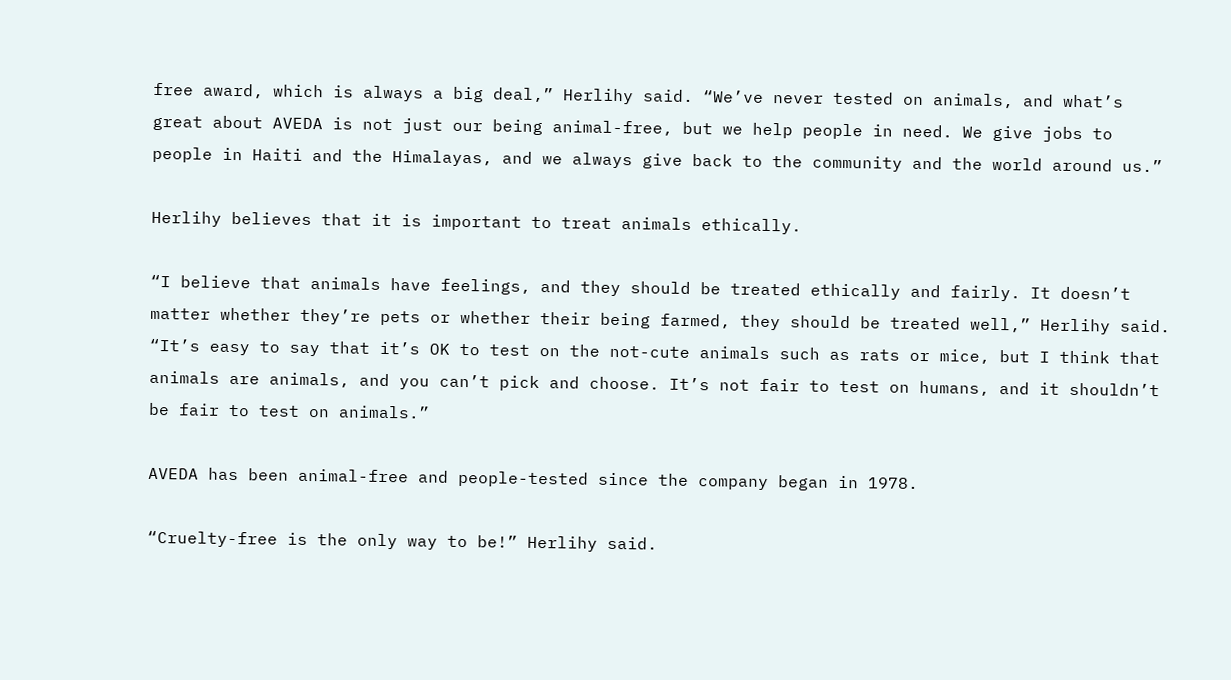free award, which is always a big deal,” Herlihy said. “We’ve never tested on animals, and what’s great about AVEDA is not just our being animal-free, but we help people in need. We give jobs to people in Haiti and the Himalayas, and we always give back to the community and the world around us.”

Herlihy believes that it is important to treat animals ethically.

“I believe that animals have feelings, and they should be treated ethically and fairly. It doesn’t matter whether they’re pets or whether their being farmed, they should be treated well,” Herlihy said. “It’s easy to say that it’s OK to test on the not-cute animals such as rats or mice, but I think that animals are animals, and you can’t pick and choose. It’s not fair to test on humans, and it shouldn’t be fair to test on animals.”

AVEDA has been animal-free and people-tested since the company began in 1978.

“Cruelty-free is the only way to be!” Herlihy said.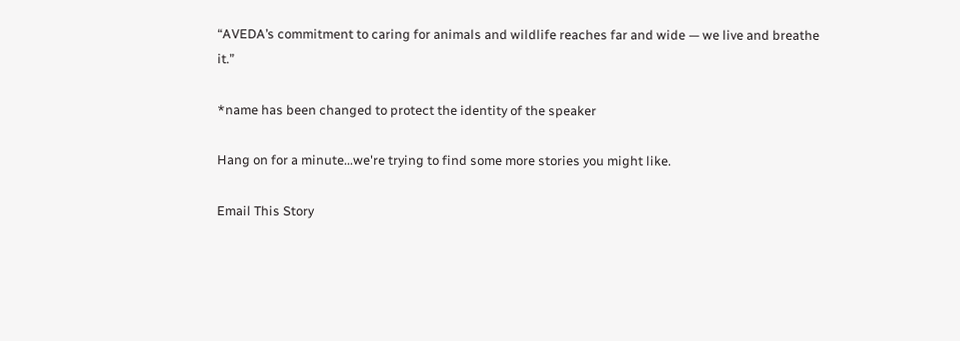“AVEDA’s commitment to caring for animals and wildlife reaches far and wide — we live and breathe it.”

*name has been changed to protect the identity of the speaker

Hang on for a minute...we're trying to find some more stories you might like.

Email This Story